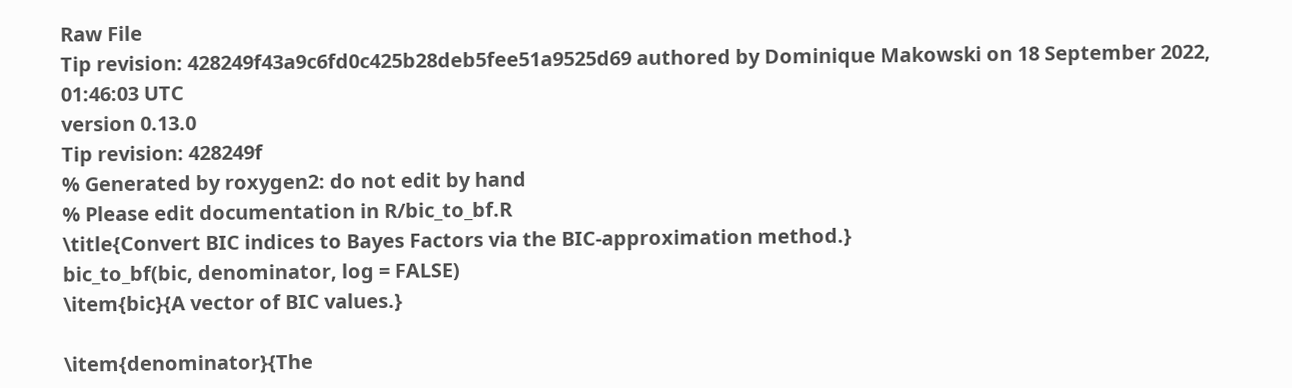Raw File
Tip revision: 428249f43a9c6fd0c425b28deb5fee51a9525d69 authored by Dominique Makowski on 18 September 2022, 01:46:03 UTC
version 0.13.0
Tip revision: 428249f
% Generated by roxygen2: do not edit by hand
% Please edit documentation in R/bic_to_bf.R
\title{Convert BIC indices to Bayes Factors via the BIC-approximation method.}
bic_to_bf(bic, denominator, log = FALSE)
\item{bic}{A vector of BIC values.}

\item{denominator}{The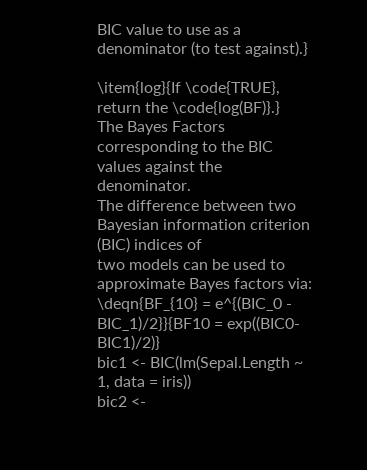BIC value to use as a denominator (to test against).}

\item{log}{If \code{TRUE}, return the \code{log(BF)}.}
The Bayes Factors corresponding to the BIC values against the denominator.
The difference between two Bayesian information criterion (BIC) indices of
two models can be used to approximate Bayes factors via:
\deqn{BF_{10} = e^{(BIC_0 - BIC_1)/2}}{BF10 = exp((BIC0-BIC1)/2)}
bic1 <- BIC(lm(Sepal.Length ~ 1, data = iris))
bic2 <-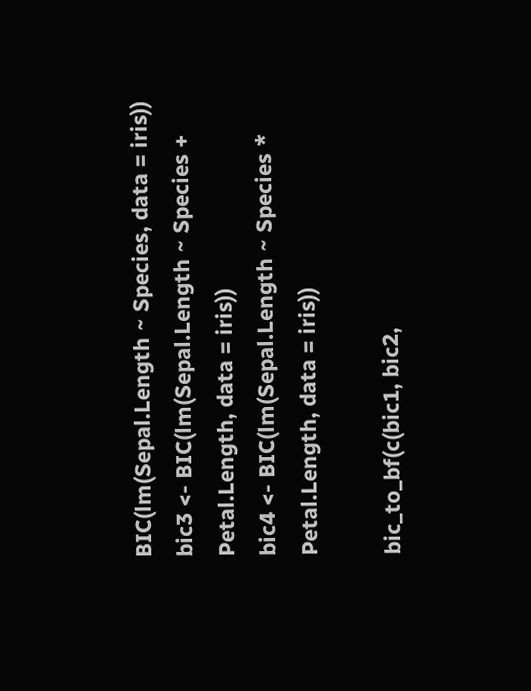BIC(lm(Sepal.Length ~ Species, data = iris))
bic3 <- BIC(lm(Sepal.Length ~ Species + Petal.Length, data = iris))
bic4 <- BIC(lm(Sepal.Length ~ Species * Petal.Length, data = iris))

bic_to_bf(c(bic1, bic2,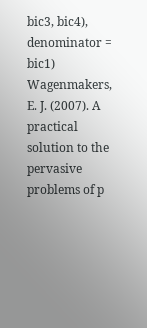bic3, bic4), denominator = bic1)
Wagenmakers, E. J. (2007). A practical solution to the pervasive problems of p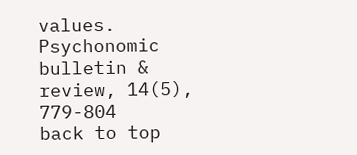values. Psychonomic bulletin & review, 14(5), 779-804
back to top